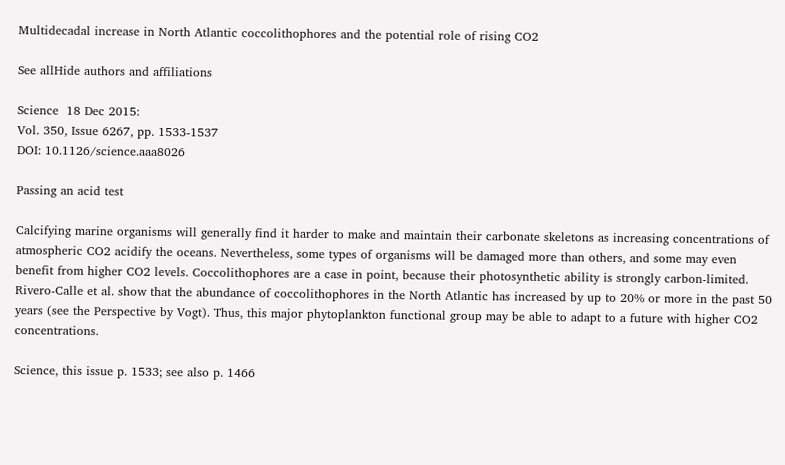Multidecadal increase in North Atlantic coccolithophores and the potential role of rising CO2

See allHide authors and affiliations

Science  18 Dec 2015:
Vol. 350, Issue 6267, pp. 1533-1537
DOI: 10.1126/science.aaa8026

Passing an acid test

Calcifying marine organisms will generally find it harder to make and maintain their carbonate skeletons as increasing concentrations of atmospheric CO2 acidify the oceans. Nevertheless, some types of organisms will be damaged more than others, and some may even benefit from higher CO2 levels. Coccolithophores are a case in point, because their photosynthetic ability is strongly carbon-limited. Rivero-Calle et al. show that the abundance of coccolithophores in the North Atlantic has increased by up to 20% or more in the past 50 years (see the Perspective by Vogt). Thus, this major phytoplankton functional group may be able to adapt to a future with higher CO2 concentrations.

Science, this issue p. 1533; see also p. 1466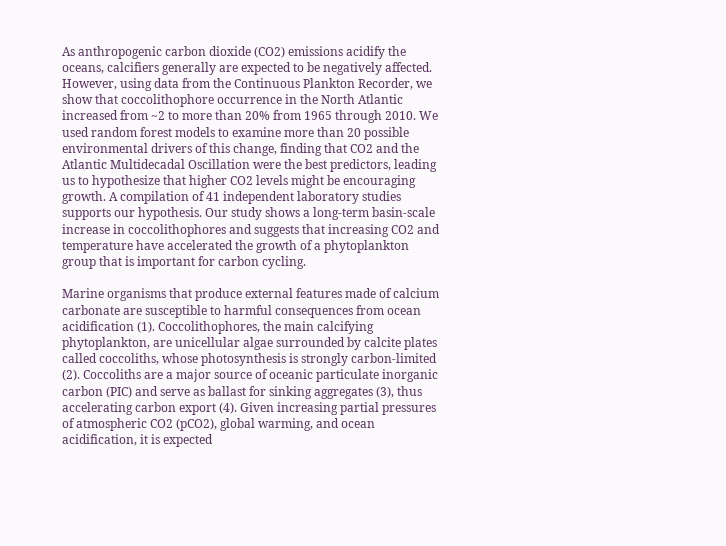As anthropogenic carbon dioxide (CO2) emissions acidify the oceans, calcifiers generally are expected to be negatively affected. However, using data from the Continuous Plankton Recorder, we show that coccolithophore occurrence in the North Atlantic increased from ~2 to more than 20% from 1965 through 2010. We used random forest models to examine more than 20 possible environmental drivers of this change, finding that CO2 and the Atlantic Multidecadal Oscillation were the best predictors, leading us to hypothesize that higher CO2 levels might be encouraging growth. A compilation of 41 independent laboratory studies supports our hypothesis. Our study shows a long-term basin-scale increase in coccolithophores and suggests that increasing CO2 and temperature have accelerated the growth of a phytoplankton group that is important for carbon cycling.

Marine organisms that produce external features made of calcium carbonate are susceptible to harmful consequences from ocean acidification (1). Coccolithophores, the main calcifying phytoplankton, are unicellular algae surrounded by calcite plates called coccoliths, whose photosynthesis is strongly carbon-limited (2). Coccoliths are a major source of oceanic particulate inorganic carbon (PIC) and serve as ballast for sinking aggregates (3), thus accelerating carbon export (4). Given increasing partial pressures of atmospheric CO2 (pCO2), global warming, and ocean acidification, it is expected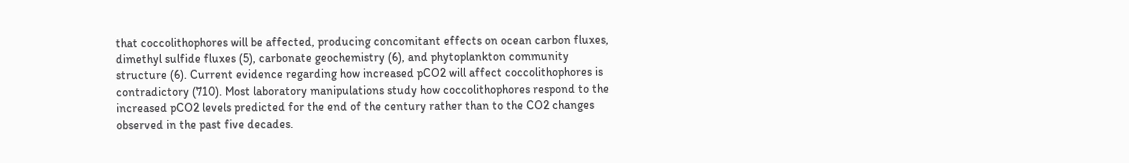that coccolithophores will be affected, producing concomitant effects on ocean carbon fluxes, dimethyl sulfide fluxes (5), carbonate geochemistry (6), and phytoplankton community structure (6). Current evidence regarding how increased pCO2 will affect coccolithophores is contradictory (710). Most laboratory manipulations study how coccolithophores respond to the increased pCO2 levels predicted for the end of the century rather than to the CO2 changes observed in the past five decades.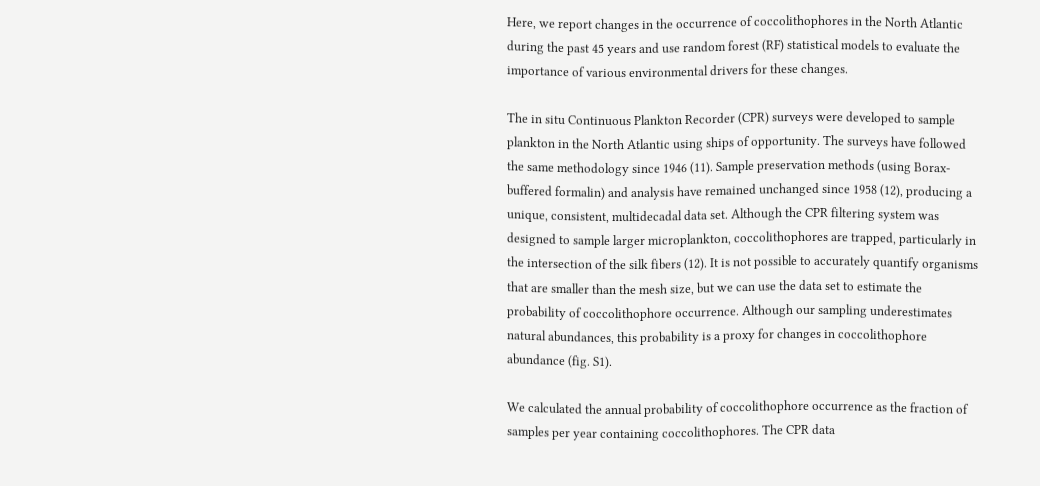Here, we report changes in the occurrence of coccolithophores in the North Atlantic during the past 45 years and use random forest (RF) statistical models to evaluate the importance of various environmental drivers for these changes.

The in situ Continuous Plankton Recorder (CPR) surveys were developed to sample plankton in the North Atlantic using ships of opportunity. The surveys have followed the same methodology since 1946 (11). Sample preservation methods (using Borax-buffered formalin) and analysis have remained unchanged since 1958 (12), producing a unique, consistent, multidecadal data set. Although the CPR filtering system was designed to sample larger microplankton, coccolithophores are trapped, particularly in the intersection of the silk fibers (12). It is not possible to accurately quantify organisms that are smaller than the mesh size, but we can use the data set to estimate the probability of coccolithophore occurrence. Although our sampling underestimates natural abundances, this probability is a proxy for changes in coccolithophore abundance (fig. S1).

We calculated the annual probability of coccolithophore occurrence as the fraction of samples per year containing coccolithophores. The CPR data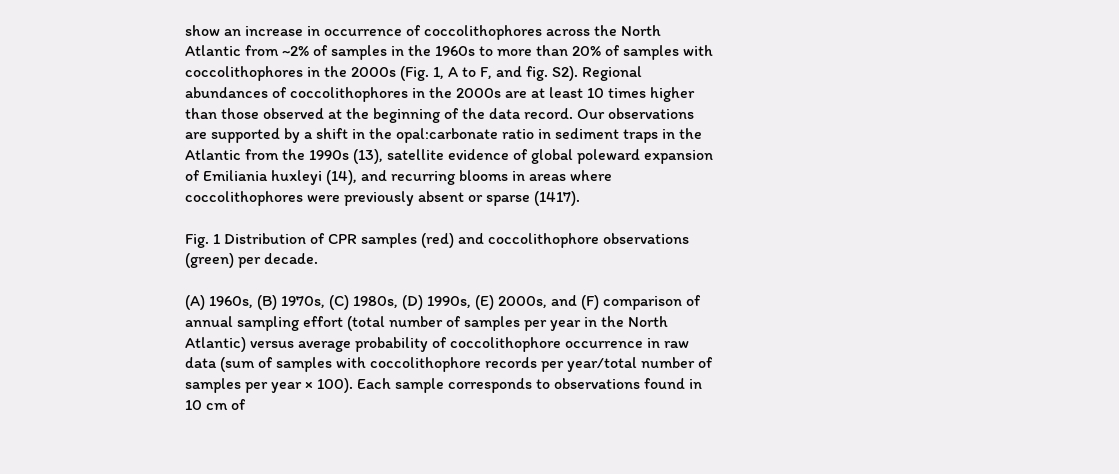show an increase in occurrence of coccolithophores across the North Atlantic from ~2% of samples in the 1960s to more than 20% of samples with coccolithophores in the 2000s (Fig. 1, A to F, and fig. S2). Regional abundances of coccolithophores in the 2000s are at least 10 times higher than those observed at the beginning of the data record. Our observations are supported by a shift in the opal:carbonate ratio in sediment traps in the Atlantic from the 1990s (13), satellite evidence of global poleward expansion of Emiliania huxleyi (14), and recurring blooms in areas where coccolithophores were previously absent or sparse (1417).

Fig. 1 Distribution of CPR samples (red) and coccolithophore observations (green) per decade.

(A) 1960s, (B) 1970s, (C) 1980s, (D) 1990s, (E) 2000s, and (F) comparison of annual sampling effort (total number of samples per year in the North Atlantic) versus average probability of coccolithophore occurrence in raw data (sum of samples with coccolithophore records per year/total number of samples per year × 100). Each sample corresponds to observations found in 10 cm of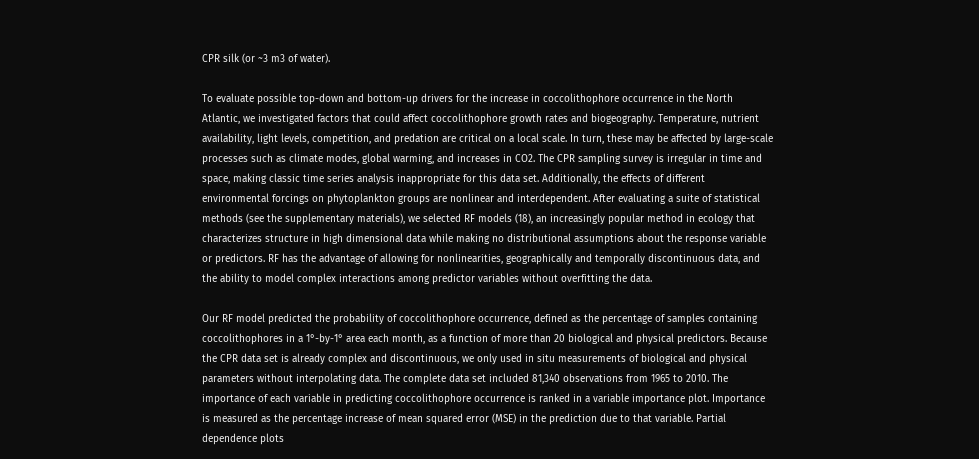CPR silk (or ~3 m3 of water).

To evaluate possible top-down and bottom-up drivers for the increase in coccolithophore occurrence in the North Atlantic, we investigated factors that could affect coccolithophore growth rates and biogeography. Temperature, nutrient availability, light levels, competition, and predation are critical on a local scale. In turn, these may be affected by large-scale processes such as climate modes, global warming, and increases in CO2. The CPR sampling survey is irregular in time and space, making classic time series analysis inappropriate for this data set. Additionally, the effects of different environmental forcings on phytoplankton groups are nonlinear and interdependent. After evaluating a suite of statistical methods (see the supplementary materials), we selected RF models (18), an increasingly popular method in ecology that characterizes structure in high dimensional data while making no distributional assumptions about the response variable or predictors. RF has the advantage of allowing for nonlinearities, geographically and temporally discontinuous data, and the ability to model complex interactions among predictor variables without overfitting the data.

Our RF model predicted the probability of coccolithophore occurrence, defined as the percentage of samples containing coccolithophores in a 1°-by-1° area each month, as a function of more than 20 biological and physical predictors. Because the CPR data set is already complex and discontinuous, we only used in situ measurements of biological and physical parameters without interpolating data. The complete data set included 81,340 observations from 1965 to 2010. The importance of each variable in predicting coccolithophore occurrence is ranked in a variable importance plot. Importance is measured as the percentage increase of mean squared error (MSE) in the prediction due to that variable. Partial dependence plots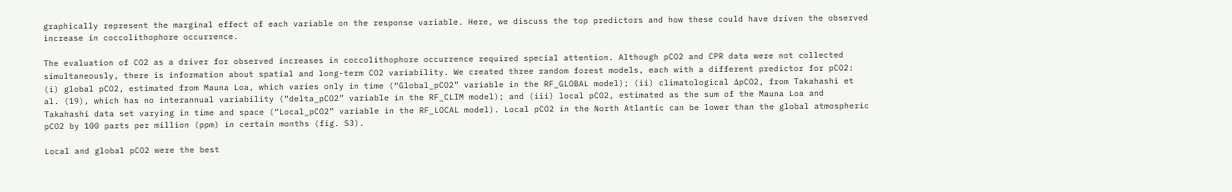graphically represent the marginal effect of each variable on the response variable. Here, we discuss the top predictors and how these could have driven the observed increase in coccolithophore occurrence.

The evaluation of CO2 as a driver for observed increases in coccolithophore occurrence required special attention. Although pCO2 and CPR data were not collected simultaneously, there is information about spatial and long-term CO2 variability. We created three random forest models, each with a different predictor for pCO2: (i) global pCO2, estimated from Mauna Loa, which varies only in time (“Global_pCO2” variable in the RF_GLOBAL model); (ii) climatological ΔpCO2, from Takahashi et al. (19), which has no interannual variability (“delta_pCO2” variable in the RF_CLIM model); and (iii) local pCO2, estimated as the sum of the Mauna Loa and Takahashi data set varying in time and space (“Local_pCO2” variable in the RF_LOCAL model). Local pCO2 in the North Atlantic can be lower than the global atmospheric pCO2 by 100 parts per million (ppm) in certain months (fig. S3).

Local and global pCO2 were the best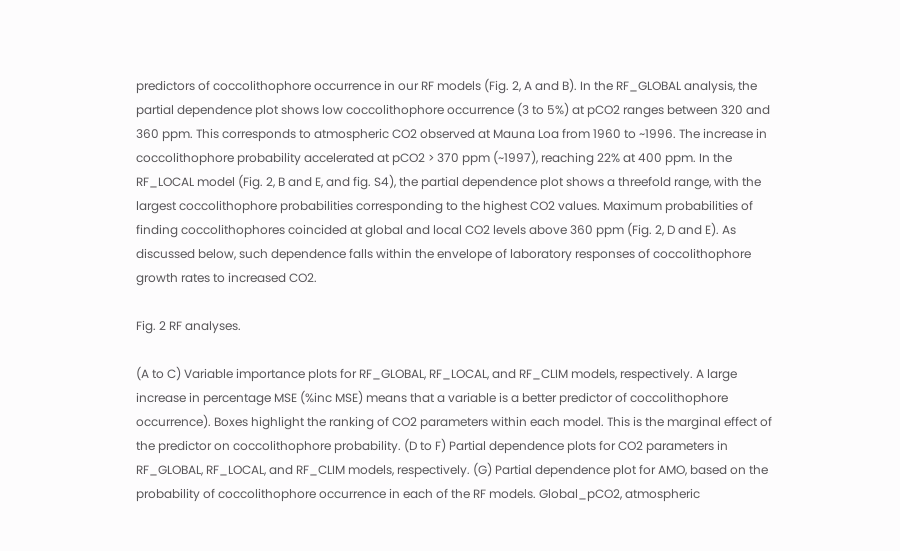predictors of coccolithophore occurrence in our RF models (Fig. 2, A and B). In the RF_GLOBAL analysis, the partial dependence plot shows low coccolithophore occurrence (3 to 5%) at pCO2 ranges between 320 and 360 ppm. This corresponds to atmospheric CO2 observed at Mauna Loa from 1960 to ~1996. The increase in coccolithophore probability accelerated at pCO2 > 370 ppm (~1997), reaching 22% at 400 ppm. In the RF_LOCAL model (Fig. 2, B and E, and fig. S4), the partial dependence plot shows a threefold range, with the largest coccolithophore probabilities corresponding to the highest CO2 values. Maximum probabilities of finding coccolithophores coincided at global and local CO2 levels above 360 ppm (Fig. 2, D and E). As discussed below, such dependence falls within the envelope of laboratory responses of coccolithophore growth rates to increased CO2.

Fig. 2 RF analyses.

(A to C) Variable importance plots for RF_GLOBAL, RF_LOCAL, and RF_CLIM models, respectively. A large increase in percentage MSE (%inc MSE) means that a variable is a better predictor of coccolithophore occurrence). Boxes highlight the ranking of CO2 parameters within each model. This is the marginal effect of the predictor on coccolithophore probability. (D to F) Partial dependence plots for CO2 parameters in RF_GLOBAL, RF_LOCAL, and RF_CLIM models, respectively. (G) Partial dependence plot for AMO, based on the probability of coccolithophore occurrence in each of the RF models. Global_pCO2, atmospheric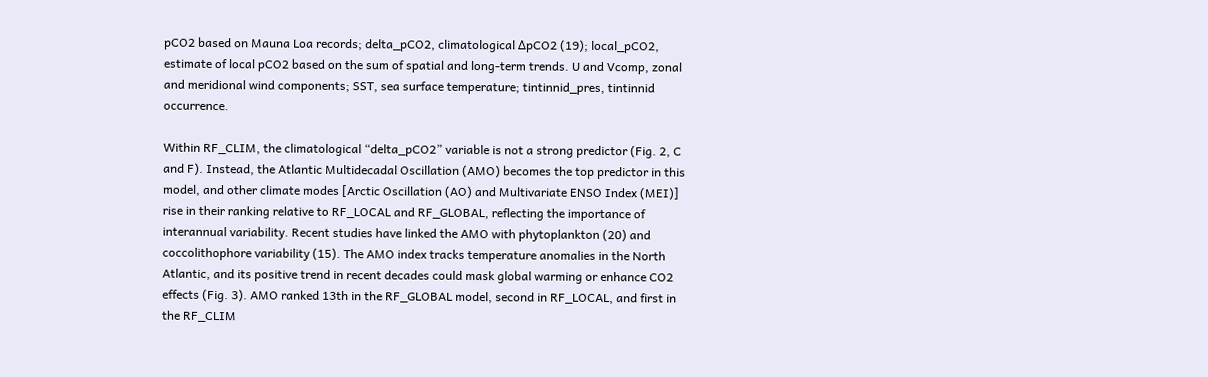pCO2 based on Mauna Loa records; delta_pCO2, climatological ΔpCO2 (19); local_pCO2, estimate of local pCO2 based on the sum of spatial and long-term trends. U and Vcomp, zonal and meridional wind components; SST, sea surface temperature; tintinnid_pres, tintinnid occurrence.

Within RF_CLIM, the climatological “delta_pCO2” variable is not a strong predictor (Fig. 2, C and F). Instead, the Atlantic Multidecadal Oscillation (AMO) becomes the top predictor in this model, and other climate modes [Arctic Oscillation (AO) and Multivariate ENSO Index (MEI)] rise in their ranking relative to RF_LOCAL and RF_GLOBAL, reflecting the importance of interannual variability. Recent studies have linked the AMO with phytoplankton (20) and coccolithophore variability (15). The AMO index tracks temperature anomalies in the North Atlantic, and its positive trend in recent decades could mask global warming or enhance CO2 effects (Fig. 3). AMO ranked 13th in the RF_GLOBAL model, second in RF_LOCAL, and first in the RF_CLIM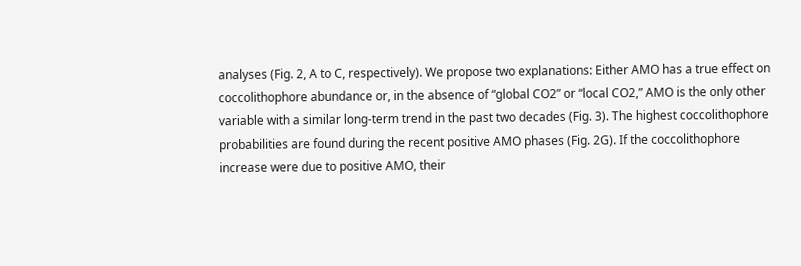analyses (Fig. 2, A to C, respectively). We propose two explanations: Either AMO has a true effect on coccolithophore abundance or, in the absence of “global CO2” or “local CO2,” AMO is the only other variable with a similar long-term trend in the past two decades (Fig. 3). The highest coccolithophore probabilities are found during the recent positive AMO phases (Fig. 2G). If the coccolithophore increase were due to positive AMO, their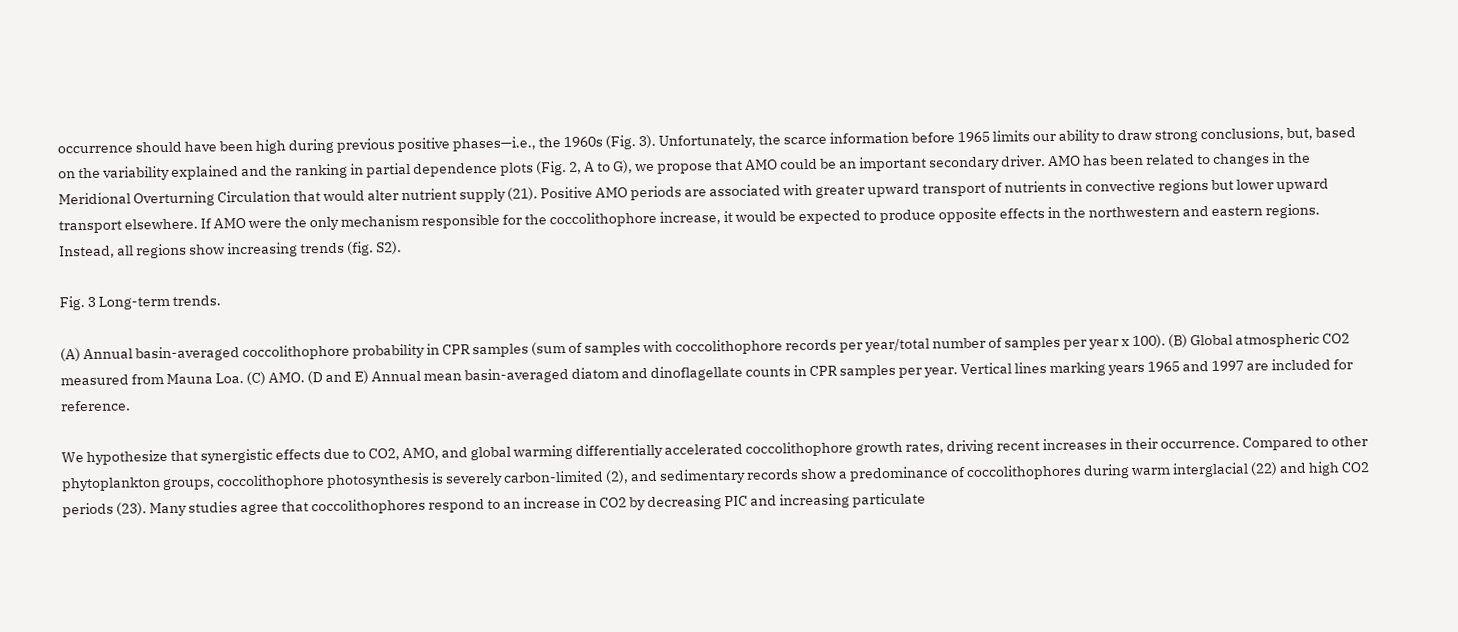occurrence should have been high during previous positive phases—i.e., the 1960s (Fig. 3). Unfortunately, the scarce information before 1965 limits our ability to draw strong conclusions, but, based on the variability explained and the ranking in partial dependence plots (Fig. 2, A to G), we propose that AMO could be an important secondary driver. AMO has been related to changes in the Meridional Overturning Circulation that would alter nutrient supply (21). Positive AMO periods are associated with greater upward transport of nutrients in convective regions but lower upward transport elsewhere. If AMO were the only mechanism responsible for the coccolithophore increase, it would be expected to produce opposite effects in the northwestern and eastern regions. Instead, all regions show increasing trends (fig. S2).

Fig. 3 Long-term trends.

(A) Annual basin-averaged coccolithophore probability in CPR samples (sum of samples with coccolithophore records per year/total number of samples per year x 100). (B) Global atmospheric CO2 measured from Mauna Loa. (C) AMO. (D and E) Annual mean basin-averaged diatom and dinoflagellate counts in CPR samples per year. Vertical lines marking years 1965 and 1997 are included for reference.

We hypothesize that synergistic effects due to CO2, AMO, and global warming differentially accelerated coccolithophore growth rates, driving recent increases in their occurrence. Compared to other phytoplankton groups, coccolithophore photosynthesis is severely carbon-limited (2), and sedimentary records show a predominance of coccolithophores during warm interglacial (22) and high CO2 periods (23). Many studies agree that coccolithophores respond to an increase in CO2 by decreasing PIC and increasing particulate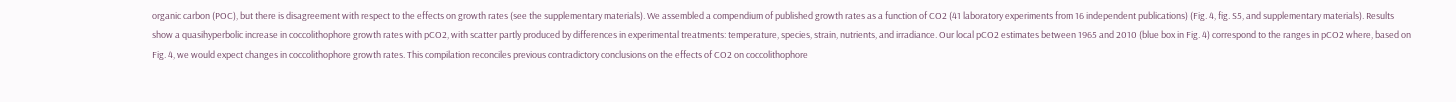organic carbon (POC), but there is disagreement with respect to the effects on growth rates (see the supplementary materials). We assembled a compendium of published growth rates as a function of CO2 (41 laboratory experiments from 16 independent publications) (Fig. 4, fig. S5, and supplementary materials). Results show a quasihyperbolic increase in coccolithophore growth rates with pCO2, with scatter partly produced by differences in experimental treatments: temperature, species, strain, nutrients, and irradiance. Our local pCO2 estimates between 1965 and 2010 (blue box in Fig. 4) correspond to the ranges in pCO2 where, based on Fig. 4, we would expect changes in coccolithophore growth rates. This compilation reconciles previous contradictory conclusions on the effects of CO2 on coccolithophore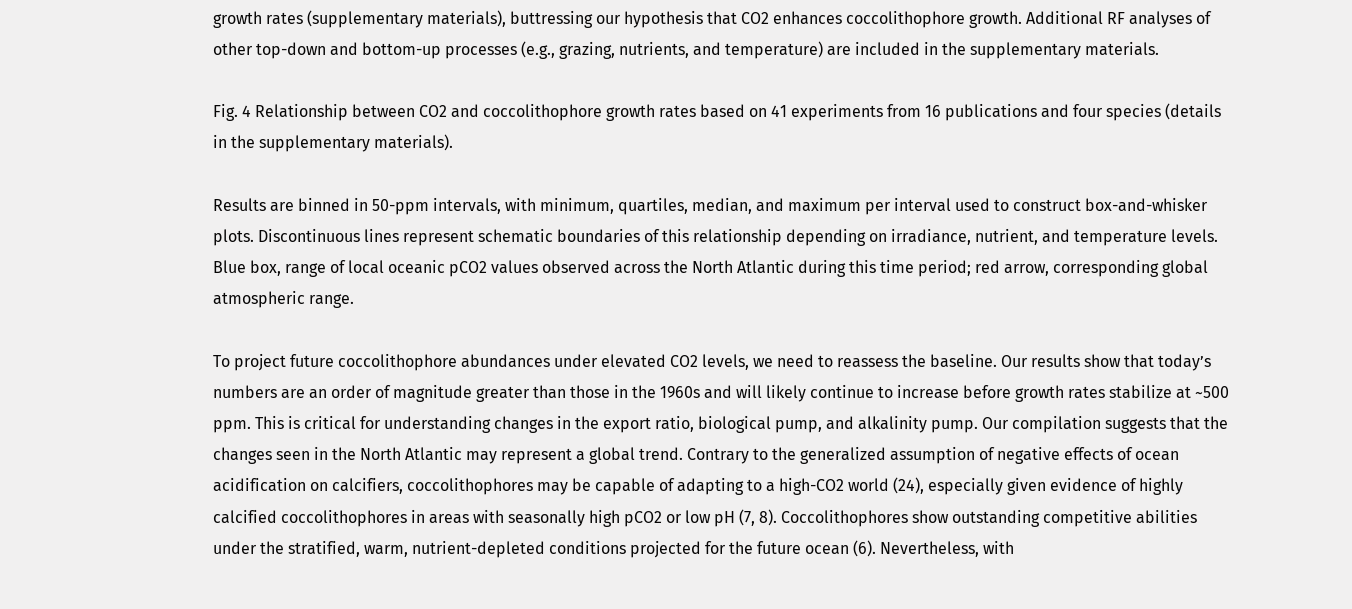growth rates (supplementary materials), buttressing our hypothesis that CO2 enhances coccolithophore growth. Additional RF analyses of other top-down and bottom-up processes (e.g., grazing, nutrients, and temperature) are included in the supplementary materials.

Fig. 4 Relationship between CO2 and coccolithophore growth rates based on 41 experiments from 16 publications and four species (details in the supplementary materials).

Results are binned in 50-ppm intervals, with minimum, quartiles, median, and maximum per interval used to construct box-and-whisker plots. Discontinuous lines represent schematic boundaries of this relationship depending on irradiance, nutrient, and temperature levels. Blue box, range of local oceanic pCO2 values observed across the North Atlantic during this time period; red arrow, corresponding global atmospheric range.

To project future coccolithophore abundances under elevated CO2 levels, we need to reassess the baseline. Our results show that today’s numbers are an order of magnitude greater than those in the 1960s and will likely continue to increase before growth rates stabilize at ~500 ppm. This is critical for understanding changes in the export ratio, biological pump, and alkalinity pump. Our compilation suggests that the changes seen in the North Atlantic may represent a global trend. Contrary to the generalized assumption of negative effects of ocean acidification on calcifiers, coccolithophores may be capable of adapting to a high-CO2 world (24), especially given evidence of highly calcified coccolithophores in areas with seasonally high pCO2 or low pH (7, 8). Coccolithophores show outstanding competitive abilities under the stratified, warm, nutrient-depleted conditions projected for the future ocean (6). Nevertheless, with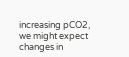increasing pCO2, we might expect changes in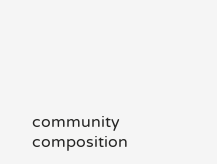community composition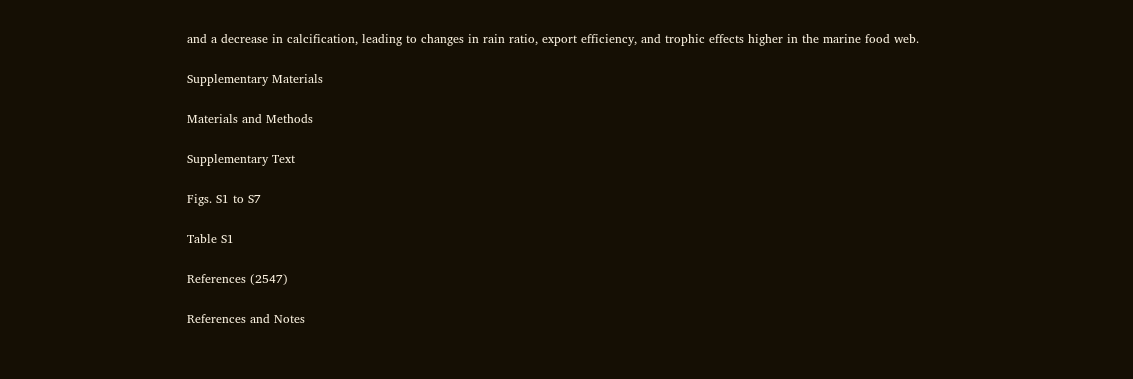and a decrease in calcification, leading to changes in rain ratio, export efficiency, and trophic effects higher in the marine food web.

Supplementary Materials

Materials and Methods

Supplementary Text

Figs. S1 to S7

Table S1

References (2547)

References and Notes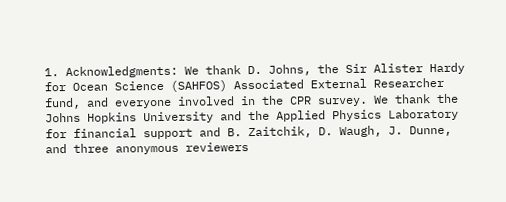1. Acknowledgments: We thank D. Johns, the Sir Alister Hardy for Ocean Science (SAHFOS) Associated External Researcher fund, and everyone involved in the CPR survey. We thank the Johns Hopkins University and the Applied Physics Laboratory for financial support and B. Zaitchik, D. Waugh, J. Dunne, and three anonymous reviewers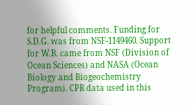for helpful comments. Funding for S.D.G. was from NSF-1149460. Support for W.B. came from NSF (Division of Ocean Sciences) and NASA (Ocean Biology and Biogeochemistry Program). CPR data used in this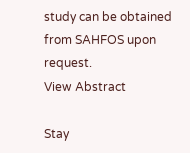study can be obtained from SAHFOS upon request.
View Abstract

Stay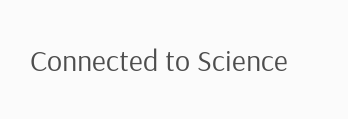Connected to Science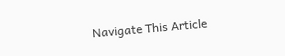Navigate This Article